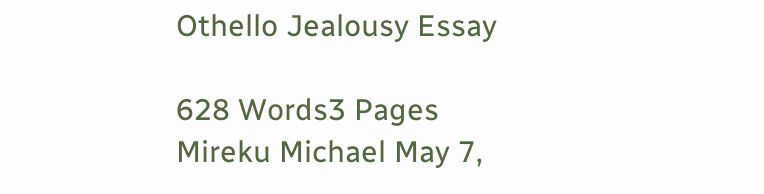Othello Jealousy Essay

628 Words3 Pages
Mireku Michael May 7,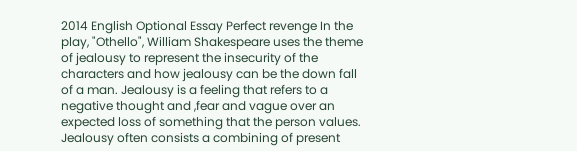2014 English Optional Essay Perfect revenge In the play, "Othello", William Shakespeare uses the theme of jealousy to represent the insecurity of the characters and how jealousy can be the down fall of a man. Jealousy is a feeling that refers to a negative thought and ,fear and vague over an expected loss of something that the person values. Jealousy often consists a combining of present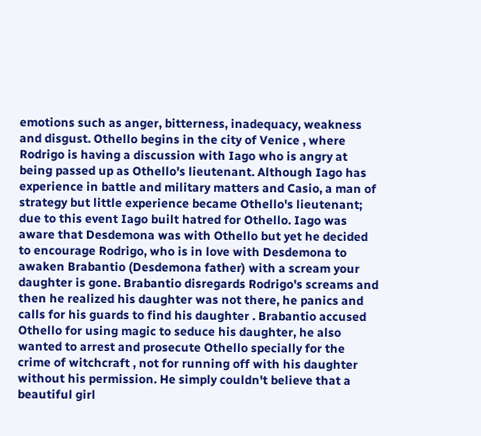emotions such as anger, bitterness, inadequacy, weakness and disgust. Othello begins in the city of Venice , where Rodrigo is having a discussion with Iago who is angry at being passed up as Othello's lieutenant. Although Iago has experience in battle and military matters and Casio, a man of strategy but little experience became Othello's lieutenant; due to this event Iago built hatred for Othello. Iago was aware that Desdemona was with Othello but yet he decided to encourage Rodrigo, who is in love with Desdemona to awaken Brabantio (Desdemona father) with a scream your daughter is gone. Brabantio disregards Rodrigo's screams and then he realized his daughter was not there, he panics and calls for his guards to find his daughter . Brabantio accused Othello for using magic to seduce his daughter, he also wanted to arrest and prosecute Othello specially for the crime of witchcraft , not for running off with his daughter without his permission. He simply couldn't believe that a beautiful girl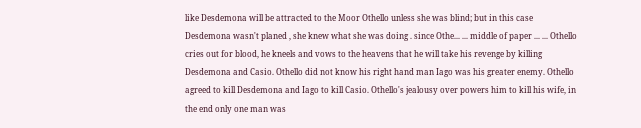like Desdemona will be attracted to the Moor Othello unless she was blind; but in this case Desdemona wasn't planed , she knew what she was doing . since Othe... ... middle of paper ... ... Othello cries out for blood, he kneels and vows to the heavens that he will take his revenge by killing Desdemona and Casio. Othello did not know his right hand man Iago was his greater enemy. Othello agreed to kill Desdemona and Iago to kill Casio. Othello's jealousy over powers him to kill his wife, in the end only one man was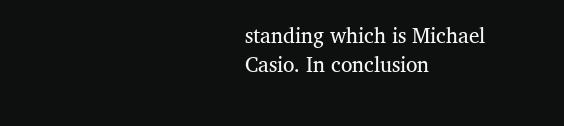standing which is Michael Casio. In conclusion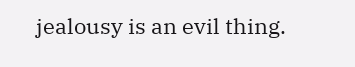jealousy is an evil thing.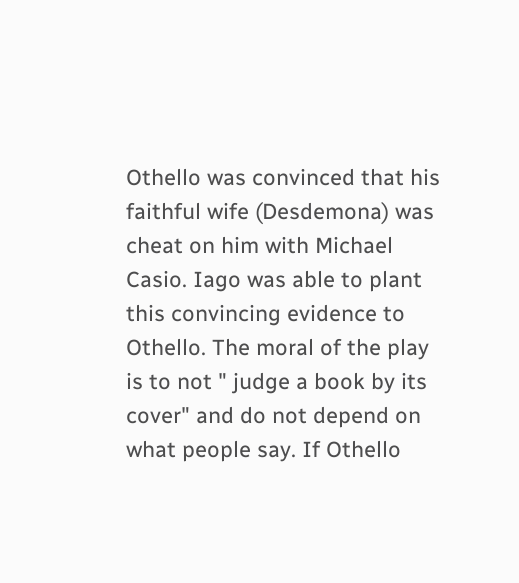Othello was convinced that his faithful wife (Desdemona) was cheat on him with Michael Casio. Iago was able to plant this convincing evidence to Othello. The moral of the play is to not " judge a book by its cover" and do not depend on what people say. If Othello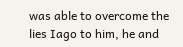was able to overcome the lies Iago to him, he and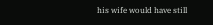his wife would have still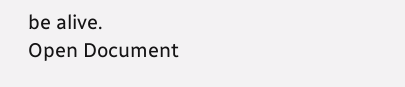be alive.
Open Document